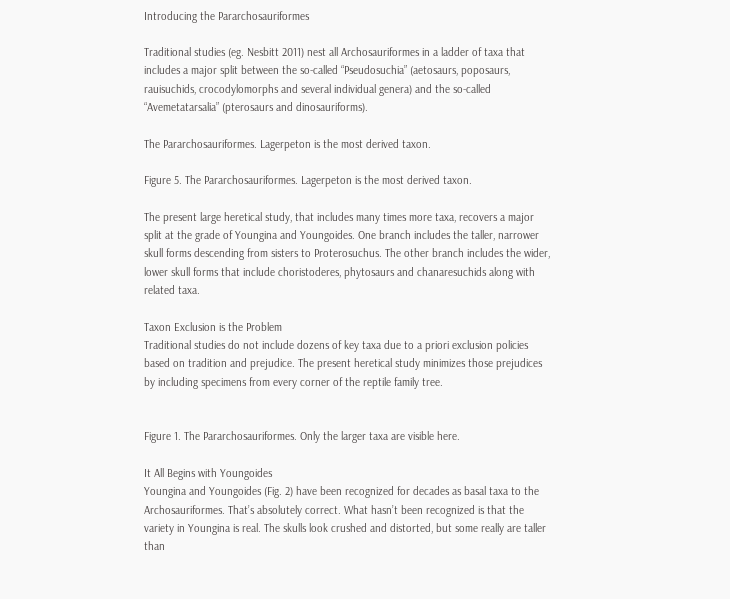Introducing the Pararchosauriformes

Traditional studies (eg. Nesbitt 2011) nest all Archosauriformes in a ladder of taxa that  includes a major split between the so-called “Pseudosuchia” (aetosaurs, poposaurs, rauisuchids, crocodylomorphs and several individual genera) and the so-called “Avemetatarsalia” (pterosaurs and dinosauriforms).

The Pararchosauriformes. Lagerpeton is the most derived taxon.

Figure 5. The Pararchosauriformes. Lagerpeton is the most derived taxon.

The present large heretical study, that includes many times more taxa, recovers a major split at the grade of Youngina and Youngoides. One branch includes the taller, narrower skull forms descending from sisters to Proterosuchus. The other branch includes the wider, lower skull forms that include choristoderes, phytosaurs and chanaresuchids along with related taxa.

Taxon Exclusion is the Problem
Traditional studies do not include dozens of key taxa due to a priori exclusion policies based on tradition and prejudice. The present heretical study minimizes those prejudices by including specimens from every corner of the reptile family tree.


Figure 1. The Pararchosauriformes. Only the larger taxa are visible here.

It All Begins with Youngoides
Youngina and Youngoides (Fig. 2) have been recognized for decades as basal taxa to the Archosauriformes. That’s absolutely correct. What hasn’t been recognized is that the variety in Youngina is real. The skulls look crushed and distorted, but some really are taller than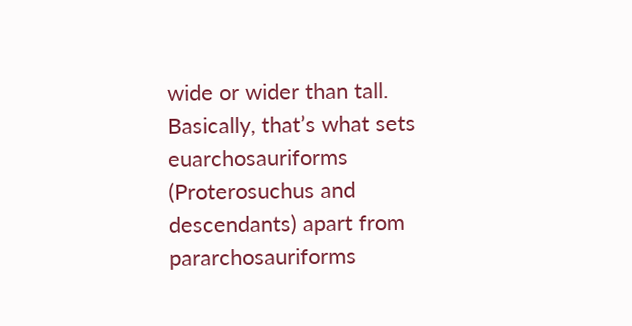wide or wider than tall. Basically, that’s what sets euarchosauriforms (Proterosuchus and descendants) apart from pararchosauriforms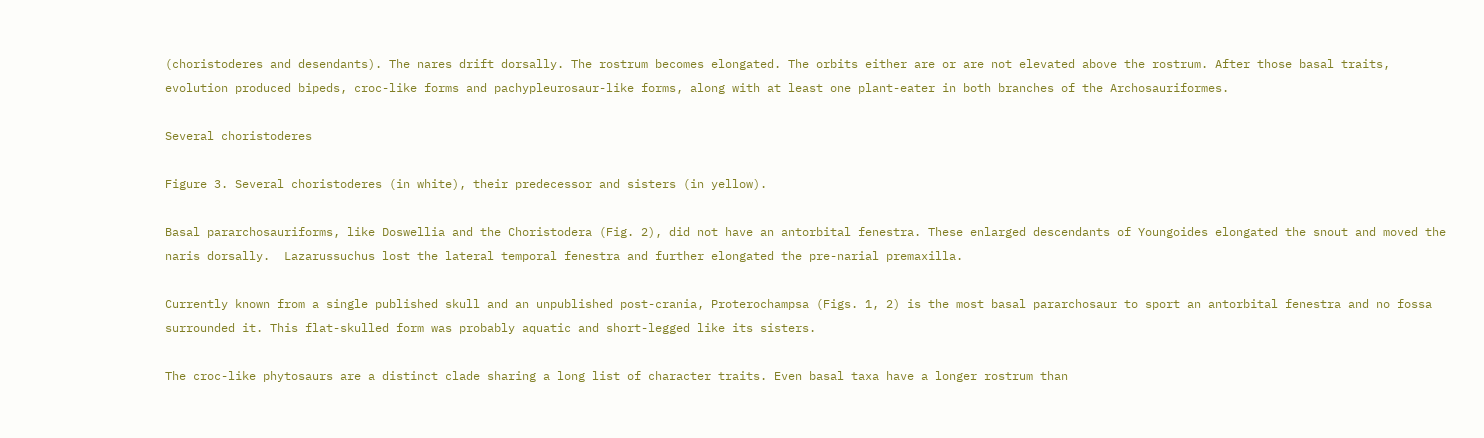(choristoderes and desendants). The nares drift dorsally. The rostrum becomes elongated. The orbits either are or are not elevated above the rostrum. After those basal traits, evolution produced bipeds, croc-like forms and pachypleurosaur-like forms, along with at least one plant-eater in both branches of the Archosauriformes.

Several choristoderes

Figure 3. Several choristoderes (in white), their predecessor and sisters (in yellow).

Basal pararchosauriforms, like Doswellia and the Choristodera (Fig. 2), did not have an antorbital fenestra. These enlarged descendants of Youngoides elongated the snout and moved the naris dorsally.  Lazarussuchus lost the lateral temporal fenestra and further elongated the pre-narial premaxilla.

Currently known from a single published skull and an unpublished post-crania, Proterochampsa (Figs. 1, 2) is the most basal pararchosaur to sport an antorbital fenestra and no fossa surrounded it. This flat-skulled form was probably aquatic and short-legged like its sisters.

The croc-like phytosaurs are a distinct clade sharing a long list of character traits. Even basal taxa have a longer rostrum than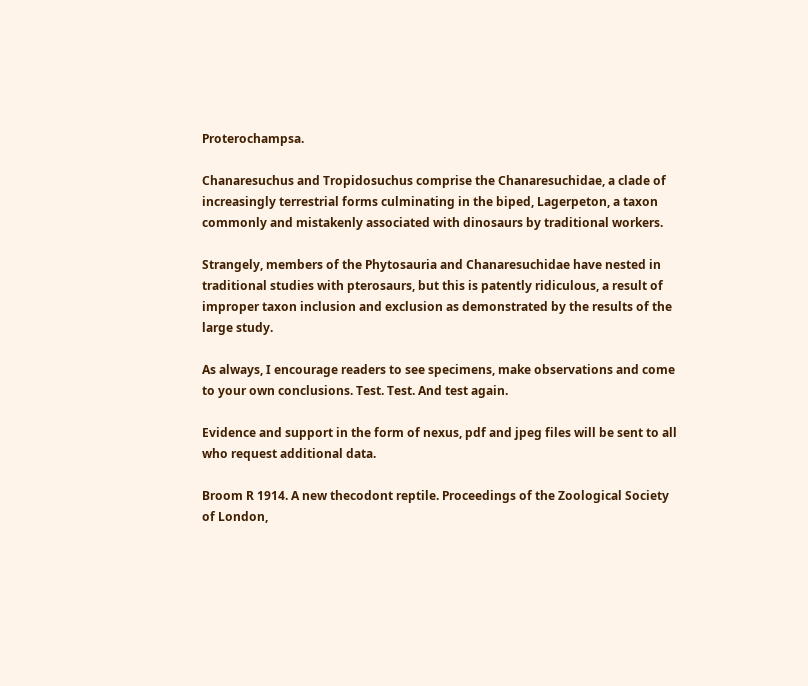Proterochampsa.

Chanaresuchus and Tropidosuchus comprise the Chanaresuchidae, a clade of increasingly terrestrial forms culminating in the biped, Lagerpeton, a taxon commonly and mistakenly associated with dinosaurs by traditional workers.

Strangely, members of the Phytosauria and Chanaresuchidae have nested in traditional studies with pterosaurs, but this is patently ridiculous, a result of improper taxon inclusion and exclusion as demonstrated by the results of the large study.

As always, I encourage readers to see specimens, make observations and come to your own conclusions. Test. Test. And test again.

Evidence and support in the form of nexus, pdf and jpeg files will be sent to all who request additional data.

Broom R 1914. A new thecodont reptile. Proceedings of the Zoological Society of London,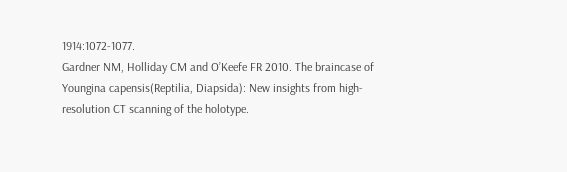1914:1072-1077.
Gardner NM, Holliday CM and O’Keefe FR 2010. The braincase of Youngina capensis(Reptilia, Diapsida): New insights from high-resolution CT scanning of the holotype.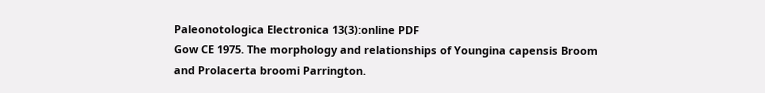Paleonotologica Electronica 13(3):online PDF
Gow CE 1975. The morphology and relationships of Youngina capensis Broom and Prolacerta broomi Parrington.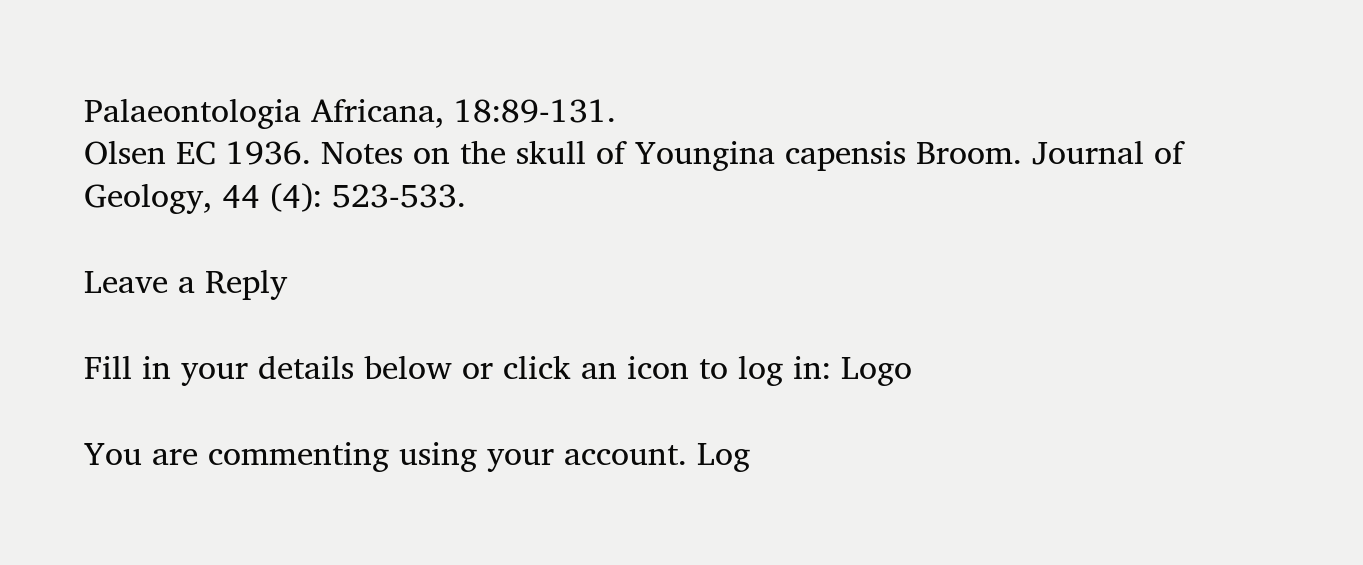Palaeontologia Africana, 18:89-131.
Olsen EC 1936. Notes on the skull of Youngina capensis Broom. Journal of Geology, 44 (4): 523-533.

Leave a Reply

Fill in your details below or click an icon to log in: Logo

You are commenting using your account. Log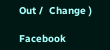Out /  Change )

Facebook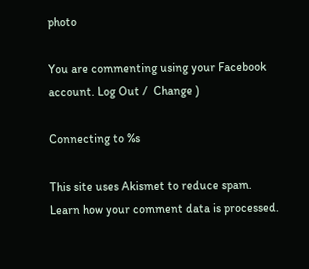photo

You are commenting using your Facebook account. Log Out /  Change )

Connecting to %s

This site uses Akismet to reduce spam. Learn how your comment data is processed.